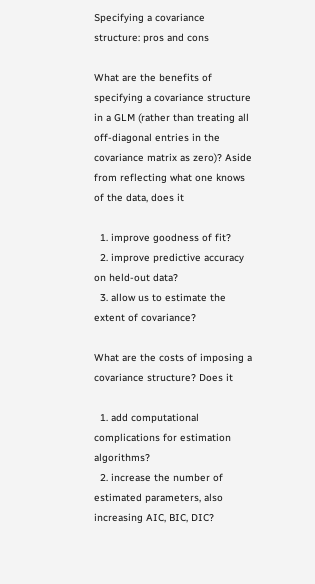Specifying a covariance structure: pros and cons

What are the benefits of specifying a covariance structure in a GLM (rather than treating all off-diagonal entries in the covariance matrix as zero)? Aside from reflecting what one knows of the data, does it

  1. improve goodness of fit?
  2. improve predictive accuracy on held-out data?
  3. allow us to estimate the extent of covariance?

What are the costs of imposing a covariance structure? Does it

  1. add computational complications for estimation algorithms?
  2. increase the number of estimated parameters, also increasing AIC, BIC, DIC?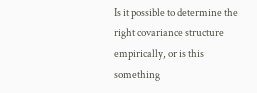Is it possible to determine the right covariance structure empirically, or is this something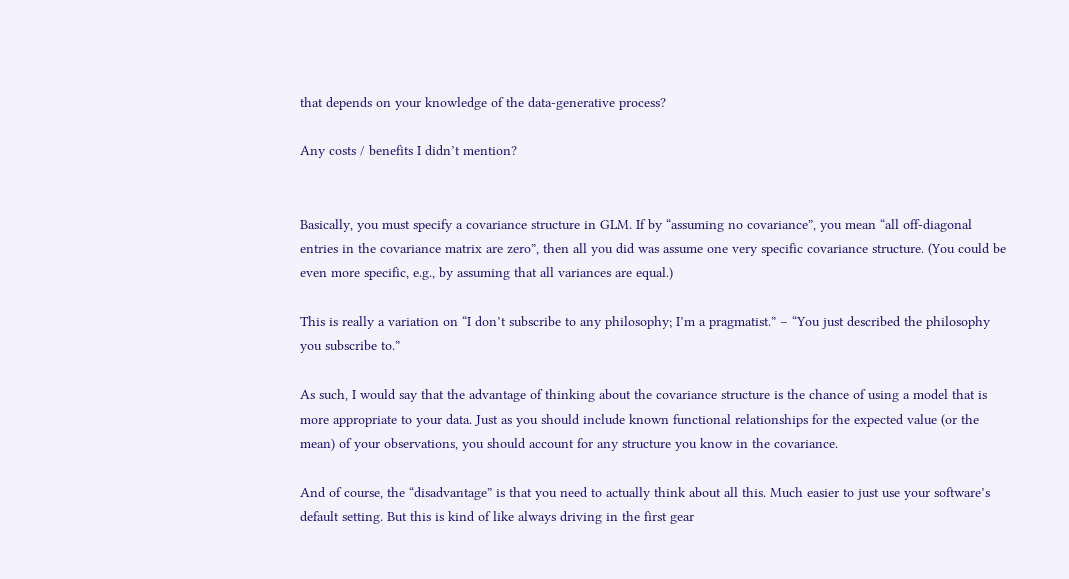that depends on your knowledge of the data-generative process?

Any costs / benefits I didn’t mention?


Basically, you must specify a covariance structure in GLM. If by “assuming no covariance”, you mean “all off-diagonal entries in the covariance matrix are zero”, then all you did was assume one very specific covariance structure. (You could be even more specific, e.g., by assuming that all variances are equal.)

This is really a variation on “I don’t subscribe to any philosophy; I’m a pragmatist.” – “You just described the philosophy you subscribe to.”

As such, I would say that the advantage of thinking about the covariance structure is the chance of using a model that is more appropriate to your data. Just as you should include known functional relationships for the expected value (or the mean) of your observations, you should account for any structure you know in the covariance.

And of course, the “disadvantage” is that you need to actually think about all this. Much easier to just use your software’s default setting. But this is kind of like always driving in the first gear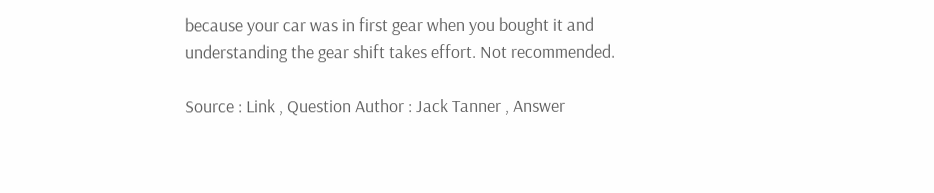because your car was in first gear when you bought it and understanding the gear shift takes effort. Not recommended.

Source : Link , Question Author : Jack Tanner , Answer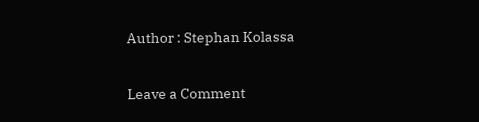Author : Stephan Kolassa

Leave a Comment